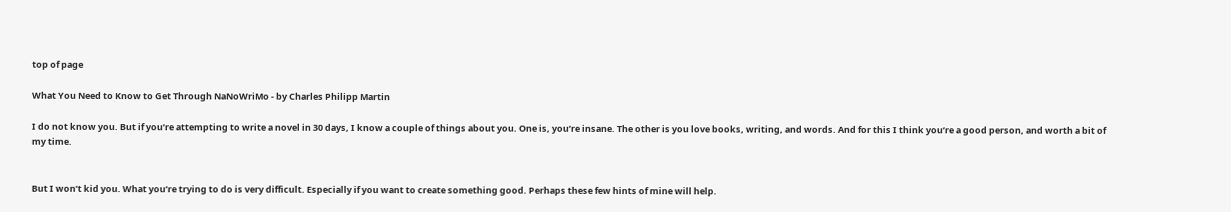top of page

What You Need to Know to Get Through NaNoWriMo - by Charles Philipp Martin

I do not know you. But if you’re attempting to write a novel in 30 days, I know a couple of things about you. One is, you’re insane. The other is you love books, writing, and words. And for this I think you’re a good person, and worth a bit of my time.


But I won’t kid you. What you’re trying to do is very difficult. Especially if you want to create something good. Perhaps these few hints of mine will help.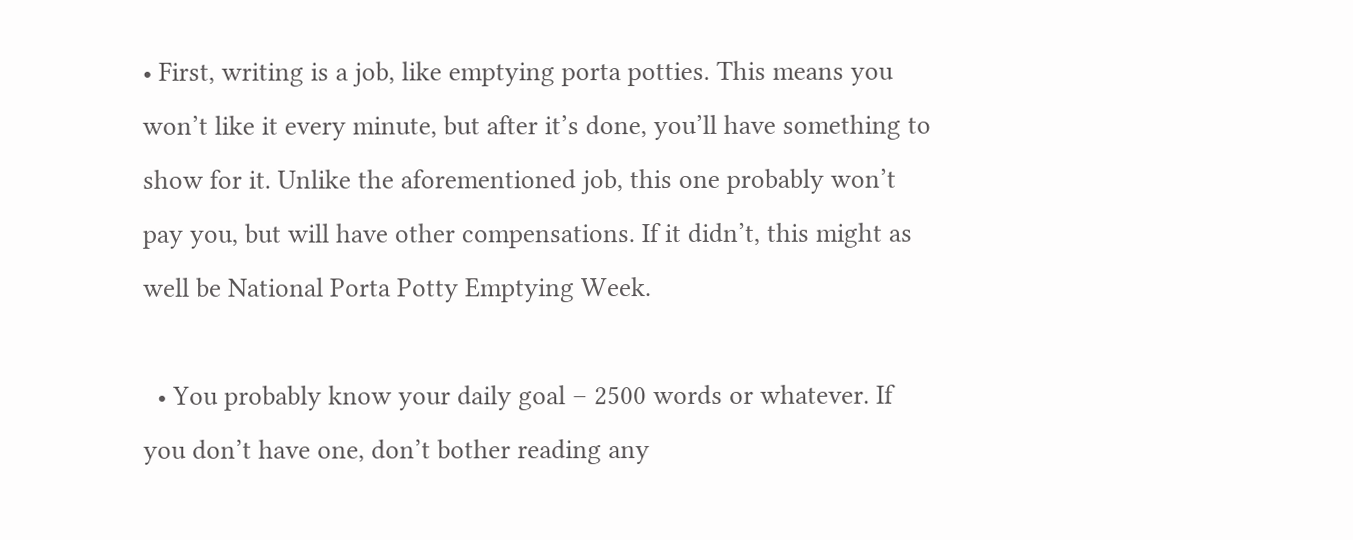• First, writing is a job, like emptying porta potties. This means you won’t like it every minute, but after it’s done, you’ll have something to show for it. Unlike the aforementioned job, this one probably won’t pay you, but will have other compensations. If it didn’t, this might as well be National Porta Potty Emptying Week.

  • You probably know your daily goal – 2500 words or whatever. If you don’t have one, don’t bother reading any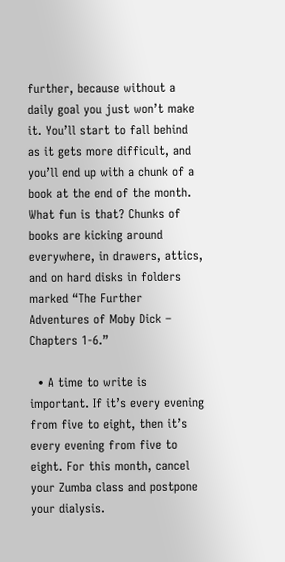further, because without a daily goal you just won’t make it. You’ll start to fall behind as it gets more difficult, and you’ll end up with a chunk of a book at the end of the month. What fun is that? Chunks of books are kicking around everywhere, in drawers, attics, and on hard disks in folders marked “The Further Adventures of Moby Dick – Chapters 1-6.”

  • A time to write is important. If it’s every evening from five to eight, then it’s every evening from five to eight. For this month, cancel your Zumba class and postpone your dialysis.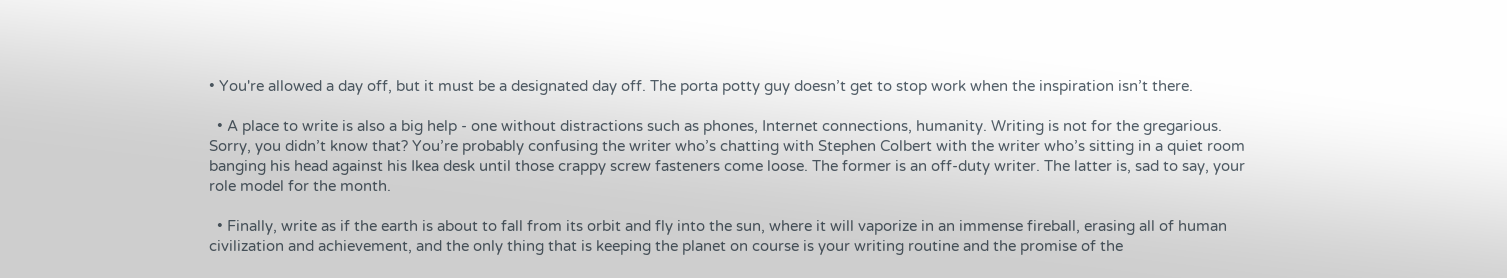• You're allowed a day off, but it must be a designated day off. The porta potty guy doesn’t get to stop work when the inspiration isn’t there.

  • A place to write is also a big help - one without distractions such as phones, Internet connections, humanity. Writing is not for the gregarious. Sorry, you didn’t know that? You’re probably confusing the writer who’s chatting with Stephen Colbert with the writer who’s sitting in a quiet room banging his head against his Ikea desk until those crappy screw fasteners come loose. The former is an off-duty writer. The latter is, sad to say, your role model for the month.

  • Finally, write as if the earth is about to fall from its orbit and fly into the sun, where it will vaporize in an immense fireball, erasing all of human civilization and achievement, and the only thing that is keeping the planet on course is your writing routine and the promise of the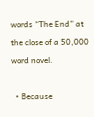words “The End” at the close of a 50,000 word novel.

  • Because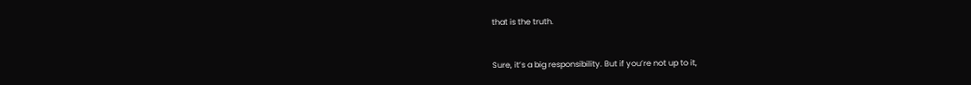that is the truth.


Sure, it’s a big responsibility. But if you’re not up to it,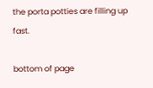the porta potties are filling up fast.

bottom of page